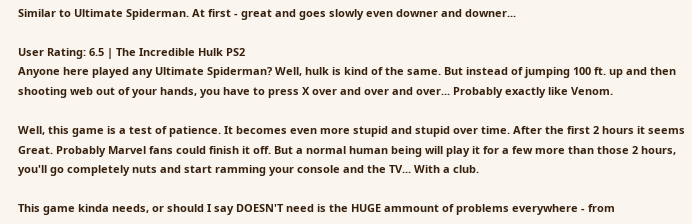Similar to Ultimate Spiderman. At first - great and goes slowly even downer and downer...

User Rating: 6.5 | The Incredible Hulk PS2
Anyone here played any Ultimate Spiderman? Well, hulk is kind of the same. But instead of jumping 100 ft. up and then shooting web out of your hands, you have to press X over and over and over... Probably exactly like Venom.

Well, this game is a test of patience. It becomes even more stupid and stupid over time. After the first 2 hours it seems Great. Probably Marvel fans could finish it off. But a normal human being will play it for a few more than those 2 hours, you'll go completely nuts and start ramming your console and the TV... With a club.

This game kinda needs, or should I say DOESN'T need is the HUGE ammount of problems everywhere - from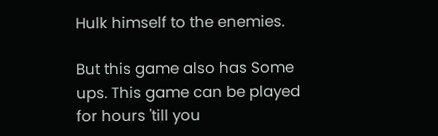Hulk himself to the enemies.

But this game also has Some ups. This game can be played for hours 'till you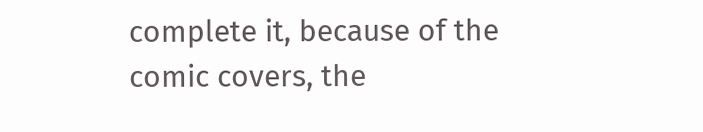complete it, because of the comic covers, the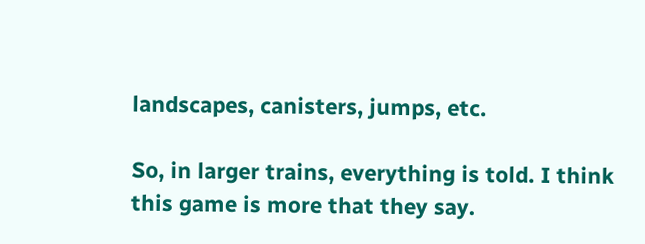landscapes, canisters, jumps, etc.

So, in larger trains, everything is told. I think this game is more that they say.